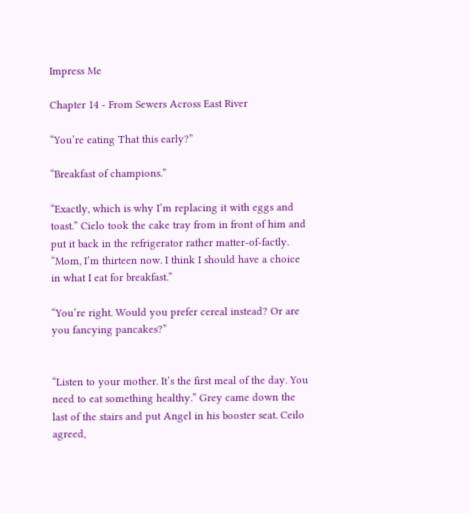Impress Me

Chapter 14 - From Sewers Across East River

“You’re eating That this early?”

“Breakfast of champions.”

“Exactly, which is why I’m replacing it with eggs and toast.” Cielo took the cake tray from in front of him and put it back in the refrigerator rather matter-of-factly. “Mom, I’m thirteen now. I think I should have a choice in what I eat for breakfast.”

“You’re right. Would you prefer cereal instead? Or are you fancying pancakes?”


“Listen to your mother. It’s the first meal of the day. You need to eat something healthy.” Grey came down the last of the stairs and put Angel in his booster seat. Ceilo agreed,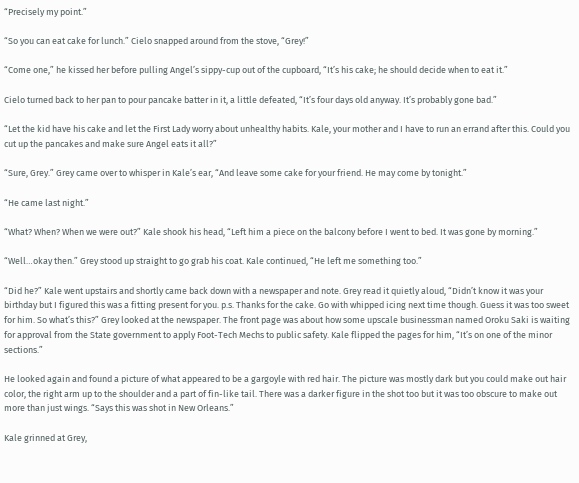“Precisely my point.”

“So you can eat cake for lunch.” Cielo snapped around from the stove, “Grey!”

“Come one,” he kissed her before pulling Angel’s sippy-cup out of the cupboard, “It’s his cake; he should decide when to eat it.”

Cielo turned back to her pan to pour pancake batter in it, a little defeated, “It’s four days old anyway. It’s probably gone bad.”

“Let the kid have his cake and let the First Lady worry about unhealthy habits. Kale, your mother and I have to run an errand after this. Could you cut up the pancakes and make sure Angel eats it all?”

“Sure, Grey.” Grey came over to whisper in Kale’s ear, “And leave some cake for your friend. He may come by tonight.”

“He came last night.”

“What? When? When we were out?” Kale shook his head, “Left him a piece on the balcony before I went to bed. It was gone by morning.”

“Well…okay then.” Grey stood up straight to go grab his coat. Kale continued, “He left me something too.”

“Did he?” Kale went upstairs and shortly came back down with a newspaper and note. Grey read it quietly aloud, “Didn’t know it was your birthday but I figured this was a fitting present for you. p.s. Thanks for the cake. Go with whipped icing next time though. Guess it was too sweet for him. So what’s this?” Grey looked at the newspaper. The front page was about how some upscale businessman named Oroku Saki is waiting for approval from the State government to apply Foot-Tech Mechs to public safety. Kale flipped the pages for him, “It’s on one of the minor sections.”

He looked again and found a picture of what appeared to be a gargoyle with red hair. The picture was mostly dark but you could make out hair color, the right arm up to the shoulder and a part of fin-like tail. There was a darker figure in the shot too but it was too obscure to make out more than just wings. “Says this was shot in New Orleans.”

Kale grinned at Grey,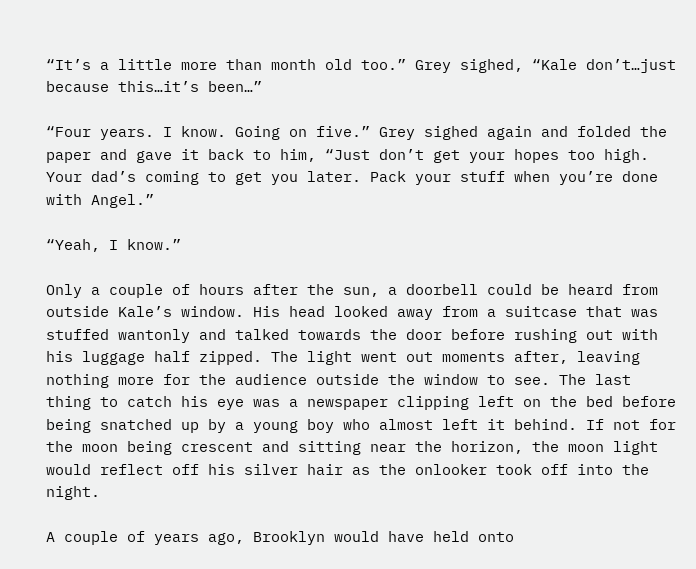“It’s a little more than month old too.” Grey sighed, “Kale don’t…just because this…it’s been…”

“Four years. I know. Going on five.” Grey sighed again and folded the paper and gave it back to him, “Just don’t get your hopes too high. Your dad’s coming to get you later. Pack your stuff when you’re done with Angel.”

“Yeah, I know.”

Only a couple of hours after the sun, a doorbell could be heard from outside Kale’s window. His head looked away from a suitcase that was stuffed wantonly and talked towards the door before rushing out with his luggage half zipped. The light went out moments after, leaving nothing more for the audience outside the window to see. The last thing to catch his eye was a newspaper clipping left on the bed before being snatched up by a young boy who almost left it behind. If not for the moon being crescent and sitting near the horizon, the moon light would reflect off his silver hair as the onlooker took off into the night.

A couple of years ago, Brooklyn would have held onto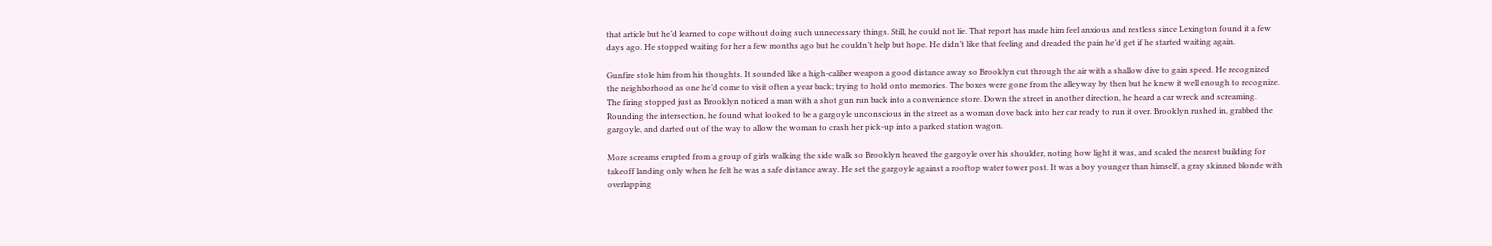that article but he’d learned to cope without doing such unnecessary things. Still, he could not lie. That report has made him feel anxious and restless since Lexington found it a few days ago. He stopped waiting for her a few months ago but he couldn’t help but hope. He didn’t like that feeling and dreaded the pain he’d get if he started waiting again.

Gunfire stole him from his thoughts. It sounded like a high-caliber weapon a good distance away so Brooklyn cut through the air with a shallow dive to gain speed. He recognized the neighborhood as one he’d come to visit often a year back; trying to hold onto memories. The boxes were gone from the alleyway by then but he knew it well enough to recognize. The firing stopped just as Brooklyn noticed a man with a shot gun run back into a convenience store. Down the street in another direction, he heard a car wreck and screaming. Rounding the intersection, he found what looked to be a gargoyle unconscious in the street as a woman dove back into her car ready to run it over. Brooklyn rushed in, grabbed the gargoyle, and darted out of the way to allow the woman to crash her pick-up into a parked station wagon.

More screams erupted from a group of girls walking the side walk so Brooklyn heaved the gargoyle over his shoulder, noting how light it was, and scaled the nearest building for takeoff landing only when he felt he was a safe distance away. He set the gargoyle against a rooftop water tower post. It was a boy younger than himself, a gray skinned blonde with overlapping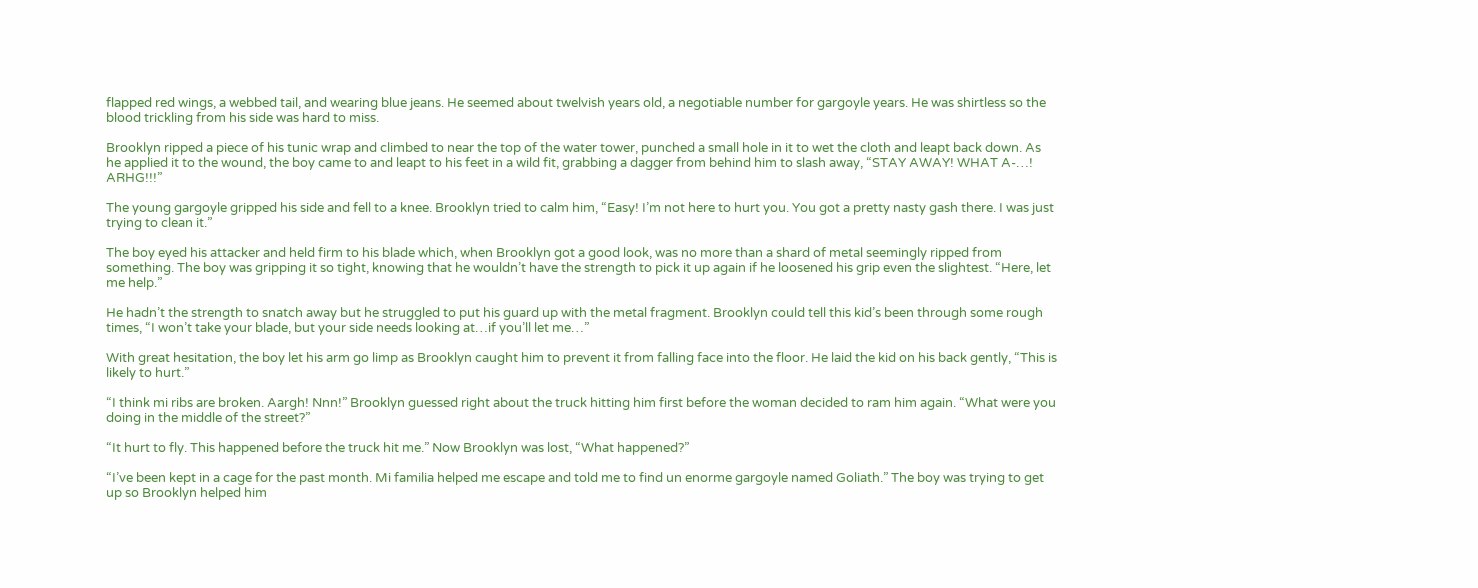flapped red wings, a webbed tail, and wearing blue jeans. He seemed about twelvish years old, a negotiable number for gargoyle years. He was shirtless so the blood trickling from his side was hard to miss.

Brooklyn ripped a piece of his tunic wrap and climbed to near the top of the water tower, punched a small hole in it to wet the cloth and leapt back down. As he applied it to the wound, the boy came to and leapt to his feet in a wild fit, grabbing a dagger from behind him to slash away, “STAY AWAY! WHAT A-…! ARHG!!!”

The young gargoyle gripped his side and fell to a knee. Brooklyn tried to calm him, “Easy! I’m not here to hurt you. You got a pretty nasty gash there. I was just trying to clean it.”

The boy eyed his attacker and held firm to his blade which, when Brooklyn got a good look, was no more than a shard of metal seemingly ripped from something. The boy was gripping it so tight, knowing that he wouldn’t have the strength to pick it up again if he loosened his grip even the slightest. “Here, let me help.”

He hadn’t the strength to snatch away but he struggled to put his guard up with the metal fragment. Brooklyn could tell this kid’s been through some rough times, “I won’t take your blade, but your side needs looking at…if you’ll let me…”

With great hesitation, the boy let his arm go limp as Brooklyn caught him to prevent it from falling face into the floor. He laid the kid on his back gently, “This is likely to hurt.”

“I think mi ribs are broken. Aargh! Nnn!” Brooklyn guessed right about the truck hitting him first before the woman decided to ram him again. “What were you doing in the middle of the street?”

“It hurt to fly. This happened before the truck hit me.” Now Brooklyn was lost, “What happened?”

“I’ve been kept in a cage for the past month. Mi familia helped me escape and told me to find un enorme gargoyle named Goliath.” The boy was trying to get up so Brooklyn helped him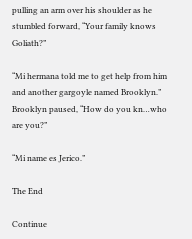pulling an arm over his shoulder as he stumbled forward, “Your family knows Goliath?”

“Mi hermana told me to get help from him and another gargoyle named Brooklyn.” Brooklyn paused, “How do you kn…who are you?”

“Mi name es Jerico.”

The End

Continue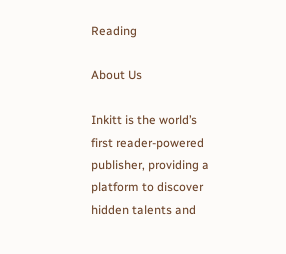Reading

About Us

Inkitt is the world’s first reader-powered publisher, providing a platform to discover hidden talents and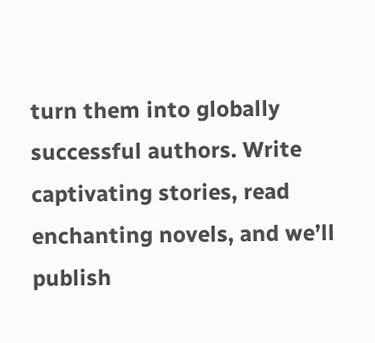turn them into globally successful authors. Write captivating stories, read enchanting novels, and we’ll publish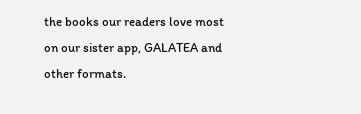the books our readers love most on our sister app, GALATEA and other formats.